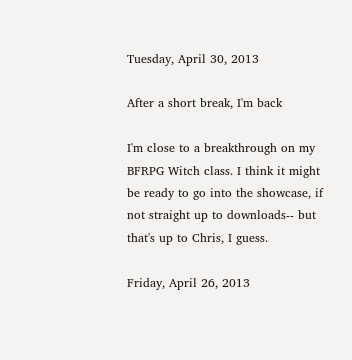Tuesday, April 30, 2013

After a short break, I'm back

I'm close to a breakthrough on my BFRPG Witch class. I think it might be ready to go into the showcase, if not straight up to downloads-- but that's up to Chris, I guess.

Friday, April 26, 2013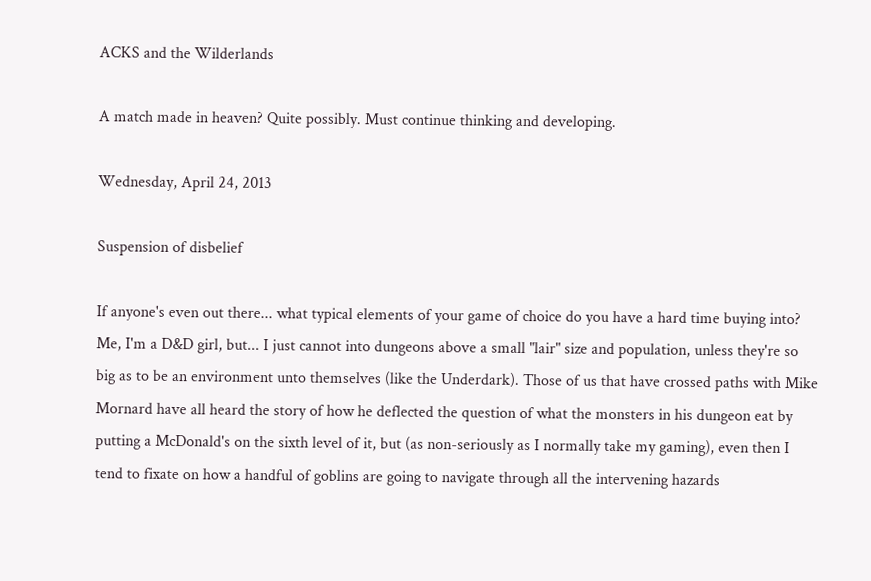ACKS and the Wilderlands

A match made in heaven? Quite possibly. Must continue thinking and developing.

Wednesday, April 24, 2013

Suspension of disbelief

If anyone's even out there... what typical elements of your game of choice do you have a hard time buying into? Me, I'm a D&D girl, but... I just cannot into dungeons above a small "lair" size and population, unless they're so big as to be an environment unto themselves (like the Underdark). Those of us that have crossed paths with Mike Mornard have all heard the story of how he deflected the question of what the monsters in his dungeon eat by putting a McDonald's on the sixth level of it, but (as non-seriously as I normally take my gaming), even then I tend to fixate on how a handful of goblins are going to navigate through all the intervening hazards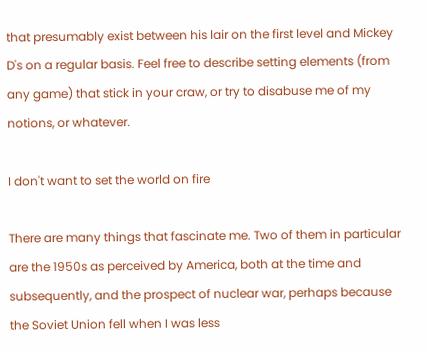that presumably exist between his lair on the first level and Mickey D's on a regular basis. Feel free to describe setting elements (from any game) that stick in your craw, or try to disabuse me of my notions, or whatever.

I don't want to set the world on fire

There are many things that fascinate me. Two of them in particular are the 1950s as perceived by America, both at the time and subsequently, and the prospect of nuclear war, perhaps because the Soviet Union fell when I was less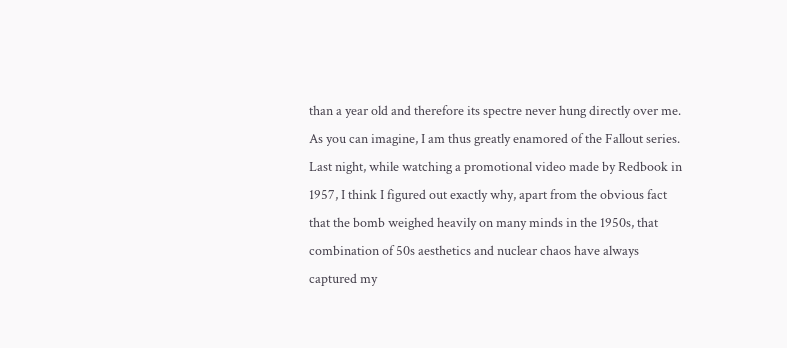than a year old and therefore its spectre never hung directly over me. As you can imagine, I am thus greatly enamored of the Fallout series. Last night, while watching a promotional video made by Redbook in 1957, I think I figured out exactly why, apart from the obvious fact that the bomb weighed heavily on many minds in the 1950s, that combination of 50s aesthetics and nuclear chaos have always captured my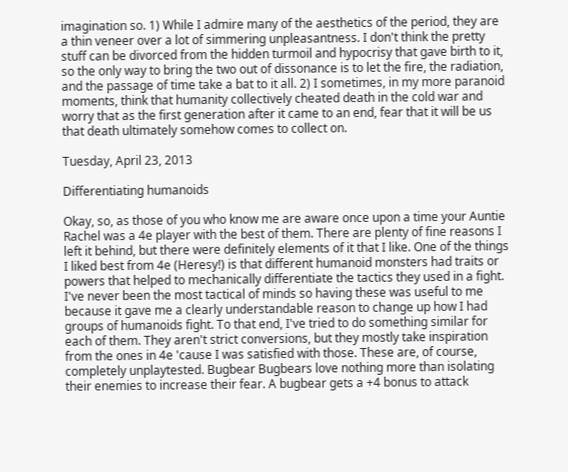imagination so. 1) While I admire many of the aesthetics of the period, they are a thin veneer over a lot of simmering unpleasantness. I don't think the pretty stuff can be divorced from the hidden turmoil and hypocrisy that gave birth to it, so the only way to bring the two out of dissonance is to let the fire, the radiation, and the passage of time take a bat to it all. 2) I sometimes, in my more paranoid moments, think that humanity collectively cheated death in the cold war and worry that as the first generation after it came to an end, fear that it will be us that death ultimately somehow comes to collect on.

Tuesday, April 23, 2013

Differentiating humanoids

Okay, so, as those of you who know me are aware once upon a time your Auntie Rachel was a 4e player with the best of them. There are plenty of fine reasons I left it behind, but there were definitely elements of it that I like. One of the things I liked best from 4e (Heresy!) is that different humanoid monsters had traits or powers that helped to mechanically differentiate the tactics they used in a fight. I've never been the most tactical of minds so having these was useful to me because it gave me a clearly understandable reason to change up how I had groups of humanoids fight. To that end, I've tried to do something similar for each of them. They aren't strict conversions, but they mostly take inspiration from the ones in 4e 'cause I was satisfied with those. These are, of course, completely unplaytested. Bugbear Bugbears love nothing more than isolating their enemies to increase their fear. A bugbear gets a +4 bonus to attack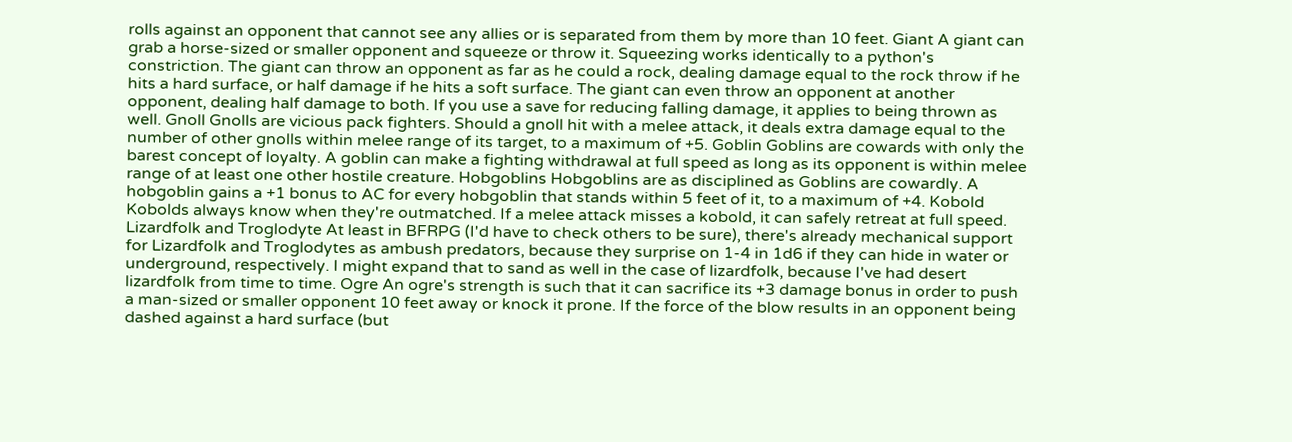rolls against an opponent that cannot see any allies or is separated from them by more than 10 feet. Giant A giant can grab a horse-sized or smaller opponent and squeeze or throw it. Squeezing works identically to a python's constriction. The giant can throw an opponent as far as he could a rock, dealing damage equal to the rock throw if he hits a hard surface, or half damage if he hits a soft surface. The giant can even throw an opponent at another opponent, dealing half damage to both. If you use a save for reducing falling damage, it applies to being thrown as well. Gnoll Gnolls are vicious pack fighters. Should a gnoll hit with a melee attack, it deals extra damage equal to the number of other gnolls within melee range of its target, to a maximum of +5. Goblin Goblins are cowards with only the barest concept of loyalty. A goblin can make a fighting withdrawal at full speed as long as its opponent is within melee range of at least one other hostile creature. Hobgoblins Hobgoblins are as disciplined as Goblins are cowardly. A hobgoblin gains a +1 bonus to AC for every hobgoblin that stands within 5 feet of it, to a maximum of +4. Kobold Kobolds always know when they're outmatched. If a melee attack misses a kobold, it can safely retreat at full speed. Lizardfolk and Troglodyte At least in BFRPG (I'd have to check others to be sure), there's already mechanical support for Lizardfolk and Troglodytes as ambush predators, because they surprise on 1-4 in 1d6 if they can hide in water or underground, respectively. I might expand that to sand as well in the case of lizardfolk, because I've had desert lizardfolk from time to time. Ogre An ogre's strength is such that it can sacrifice its +3 damage bonus in order to push a man-sized or smaller opponent 10 feet away or knock it prone. If the force of the blow results in an opponent being dashed against a hard surface (but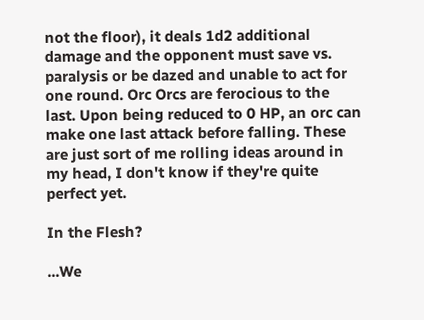not the floor), it deals 1d2 additional damage and the opponent must save vs. paralysis or be dazed and unable to act for one round. Orc Orcs are ferocious to the last. Upon being reduced to 0 HP, an orc can make one last attack before falling. These are just sort of me rolling ideas around in my head, I don't know if they're quite perfect yet.

In the Flesh?

...We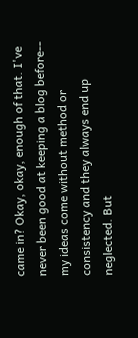came in? Okay, okay, enough of that. I've never been good at keeping a blog before-- my ideas come without method or consistency and they always end up neglected. But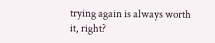trying again is always worth it, right?